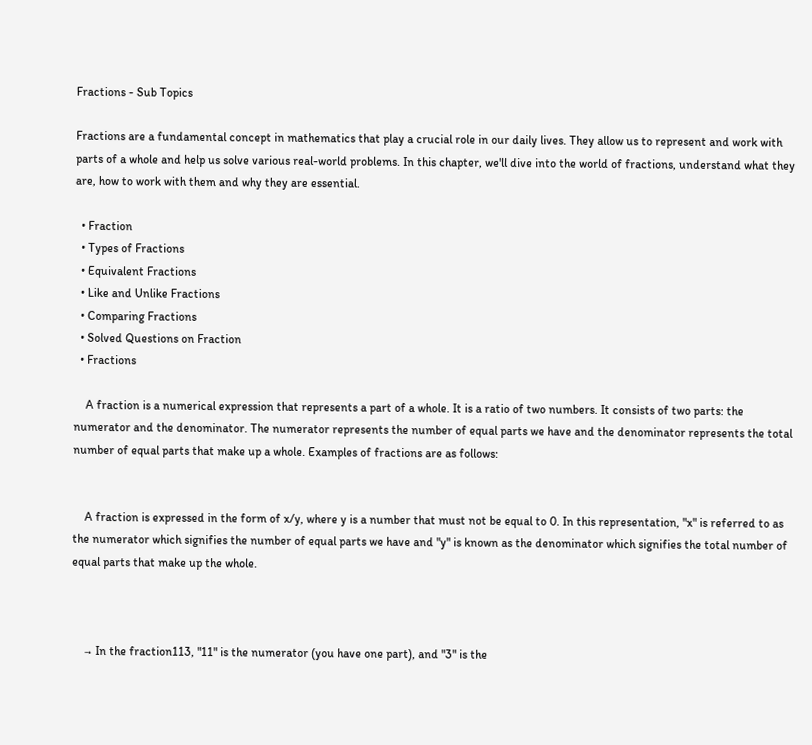Fractions - Sub Topics

Fractions are a fundamental concept in mathematics that play a crucial role in our daily lives. They allow us to represent and work with parts of a whole and help us solve various real-world problems. In this chapter, we'll dive into the world of fractions, understand what they are, how to work with them and why they are essential.

  • Fraction
  • Types of Fractions
  • Equivalent Fractions
  • Like and Unlike Fractions
  • Comparing Fractions
  • Solved Questions on Fraction
  • Fractions

    A fraction is a numerical expression that represents a part of a whole. It is a ratio of two numbers. It consists of two parts: the numerator and the denominator. The numerator represents the number of equal parts we have and the denominator represents the total number of equal parts that make up a whole. Examples of fractions are as follows:


    A fraction is expressed in the form of x/y, where y is a number that must not be equal to 0. In this representation, "x" is referred to as the numerator which signifies the number of equal parts we have and "y" is known as the denominator which signifies the total number of equal parts that make up the whole.



    → In the fraction113, "11" is the numerator (you have one part), and "3" is the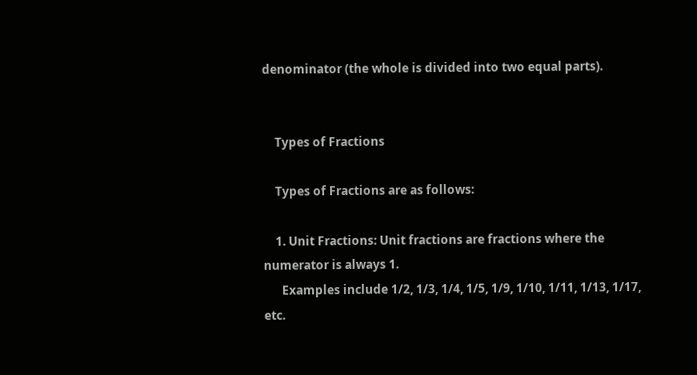denominator (the whole is divided into two equal parts).


    Types of Fractions

    Types of Fractions are as follows:

    1. Unit Fractions: Unit fractions are fractions where the numerator is always 1.
      Examples include 1/2, 1/3, 1/4, 1/5, 1/9, 1/10, 1/11, 1/13, 1/17, etc.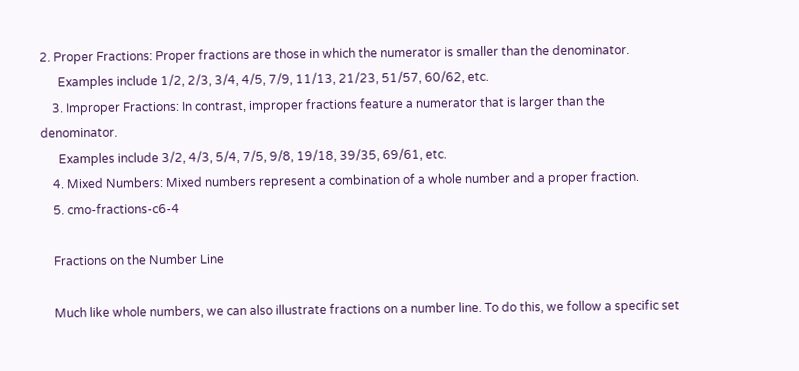2. Proper Fractions: Proper fractions are those in which the numerator is smaller than the denominator.
      Examples include 1/2, 2/3, 3/4, 4/5, 7/9, 11/13, 21/23, 51/57, 60/62, etc.
    3. Improper Fractions: In contrast, improper fractions feature a numerator that is larger than the denominator.
      Examples include 3/2, 4/3, 5/4, 7/5, 9/8, 19/18, 39/35, 69/61, etc.
    4. Mixed Numbers: Mixed numbers represent a combination of a whole number and a proper fraction.
    5. cmo-fractions-c6-4

    Fractions on the Number Line

    Much like whole numbers, we can also illustrate fractions on a number line. To do this, we follow a specific set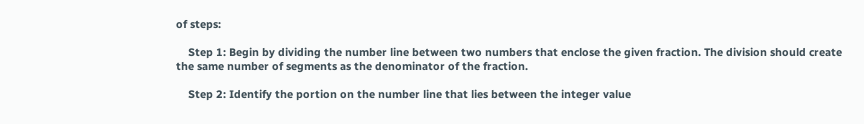of steps:

    Step 1: Begin by dividing the number line between two numbers that enclose the given fraction. The division should create the same number of segments as the denominator of the fraction.

    Step 2: Identify the portion on the number line that lies between the integer value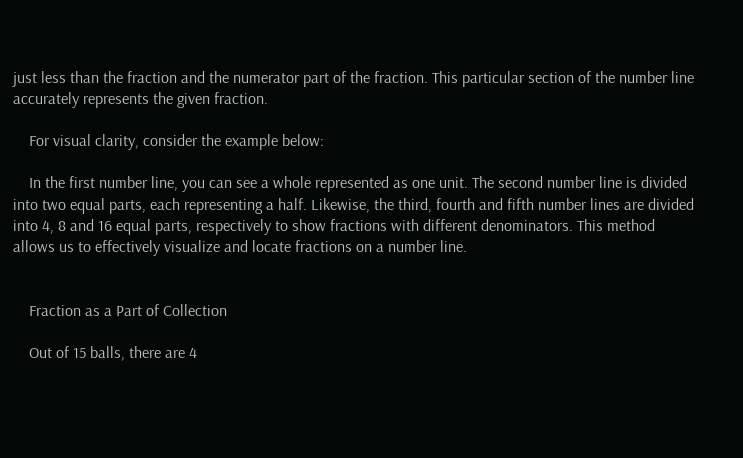just less than the fraction and the numerator part of the fraction. This particular section of the number line accurately represents the given fraction.

    For visual clarity, consider the example below:

    In the first number line, you can see a whole represented as one unit. The second number line is divided into two equal parts, each representing a half. Likewise, the third, fourth and fifth number lines are divided into 4, 8 and 16 equal parts, respectively to show fractions with different denominators. This method allows us to effectively visualize and locate fractions on a number line.


    Fraction as a Part of Collection

    Out of 15 balls, there are 4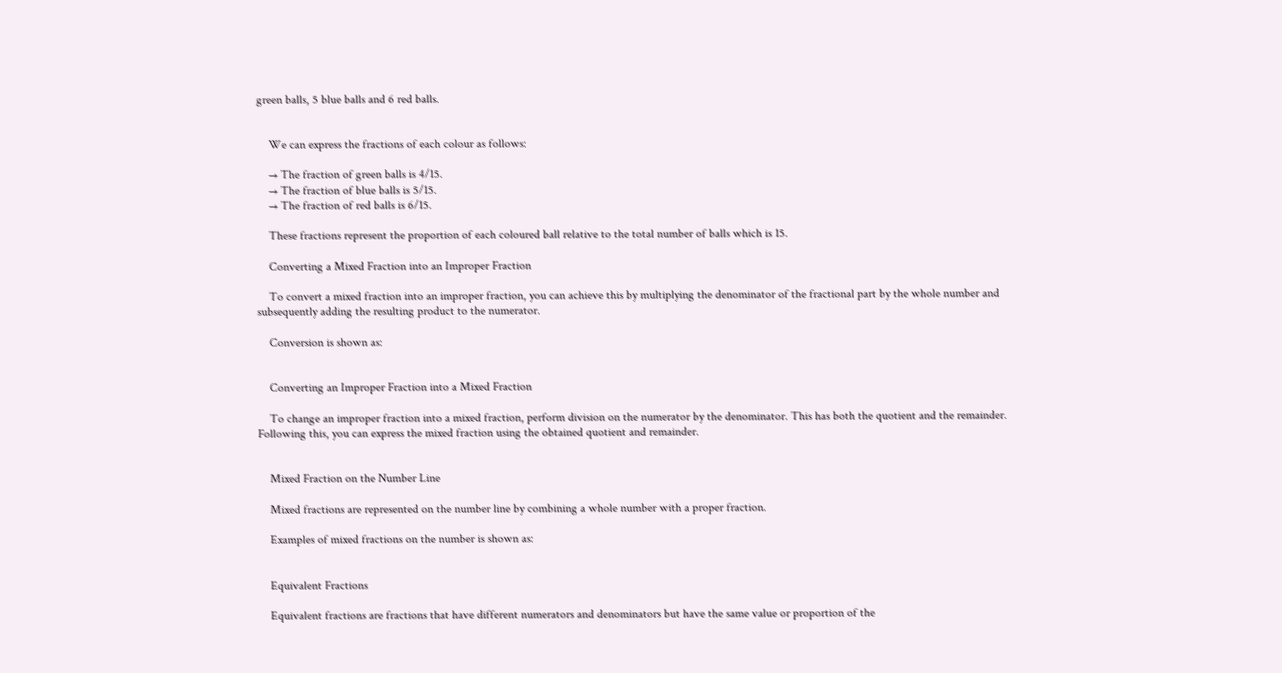green balls, 5 blue balls and 6 red balls.


    We can express the fractions of each colour as follows:

    → The fraction of green balls is 4/15.
    → The fraction of blue balls is 5/15.
    → The fraction of red balls is 6/15.

    These fractions represent the proportion of each coloured ball relative to the total number of balls which is 15.

    Converting a Mixed Fraction into an Improper Fraction

    To convert a mixed fraction into an improper fraction, you can achieve this by multiplying the denominator of the fractional part by the whole number and subsequently adding the resulting product to the numerator.

    Conversion is shown as:


    Converting an Improper Fraction into a Mixed Fraction

    To change an improper fraction into a mixed fraction, perform division on the numerator by the denominator. This has both the quotient and the remainder. Following this, you can express the mixed fraction using the obtained quotient and remainder.


    Mixed Fraction on the Number Line

    Mixed fractions are represented on the number line by combining a whole number with a proper fraction.

    Examples of mixed fractions on the number is shown as:


    Equivalent Fractions

    Equivalent fractions are fractions that have different numerators and denominators but have the same value or proportion of the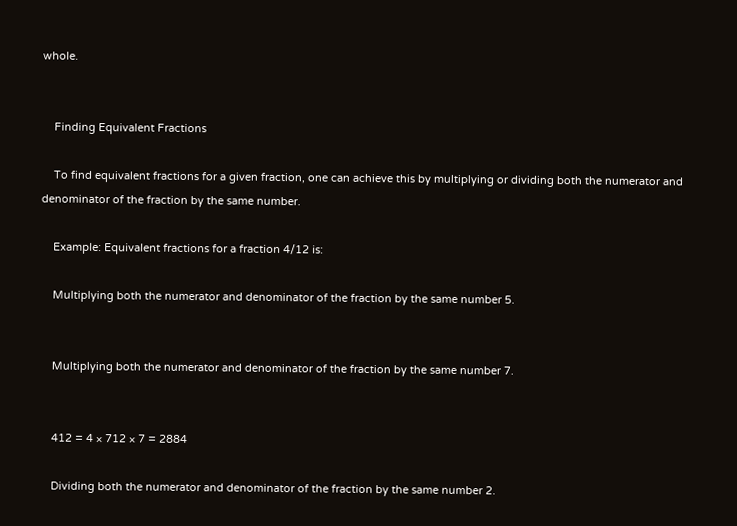whole.


    Finding Equivalent Fractions

    To find equivalent fractions for a given fraction, one can achieve this by multiplying or dividing both the numerator and denominator of the fraction by the same number.

    Example: Equivalent fractions for a fraction 4/12 is:

    Multiplying both the numerator and denominator of the fraction by the same number 5.


    Multiplying both the numerator and denominator of the fraction by the same number 7.


    412 = 4 × 712 × 7 = 2884

    Dividing both the numerator and denominator of the fraction by the same number 2.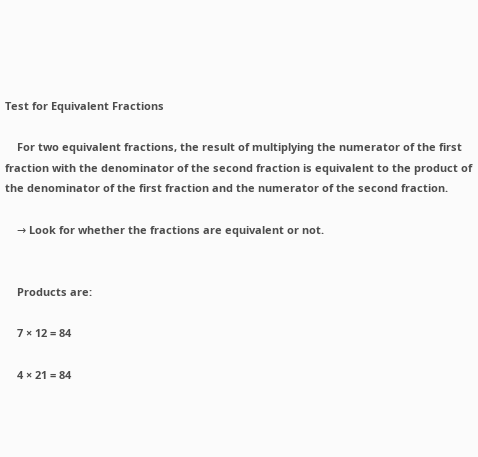Test for Equivalent Fractions

    For two equivalent fractions, the result of multiplying the numerator of the first fraction with the denominator of the second fraction is equivalent to the product of the denominator of the first fraction and the numerator of the second fraction.

    → Look for whether the fractions are equivalent or not.


    Products are:

    7 × 12 = 84

    4 × 21 = 84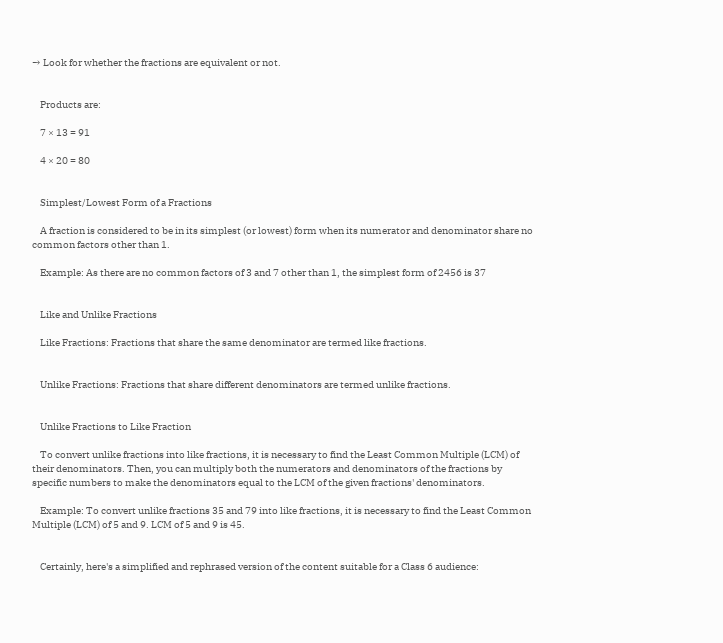→ Look for whether the fractions are equivalent or not.


    Products are:

    7 × 13 = 91

    4 × 20 = 80


    Simplest/Lowest Form of a Fractions

    A fraction is considered to be in its simplest (or lowest) form when its numerator and denominator share no common factors other than 1.

    Example: As there are no common factors of 3 and 7 other than 1, the simplest form of 2456 is 37


    Like and Unlike Fractions

    Like Fractions: Fractions that share the same denominator are termed like fractions.


    Unlike Fractions: Fractions that share different denominators are termed unlike fractions.


    Unlike Fractions to Like Fraction

    To convert unlike fractions into like fractions, it is necessary to find the Least Common Multiple (LCM) of their denominators. Then, you can multiply both the numerators and denominators of the fractions by specific numbers to make the denominators equal to the LCM of the given fractions' denominators.

    Example: To convert unlike fractions 35 and 79 into like fractions, it is necessary to find the Least Common Multiple (LCM) of 5 and 9. LCM of 5 and 9 is 45.


    Certainly, here's a simplified and rephrased version of the content suitable for a Class 6 audience: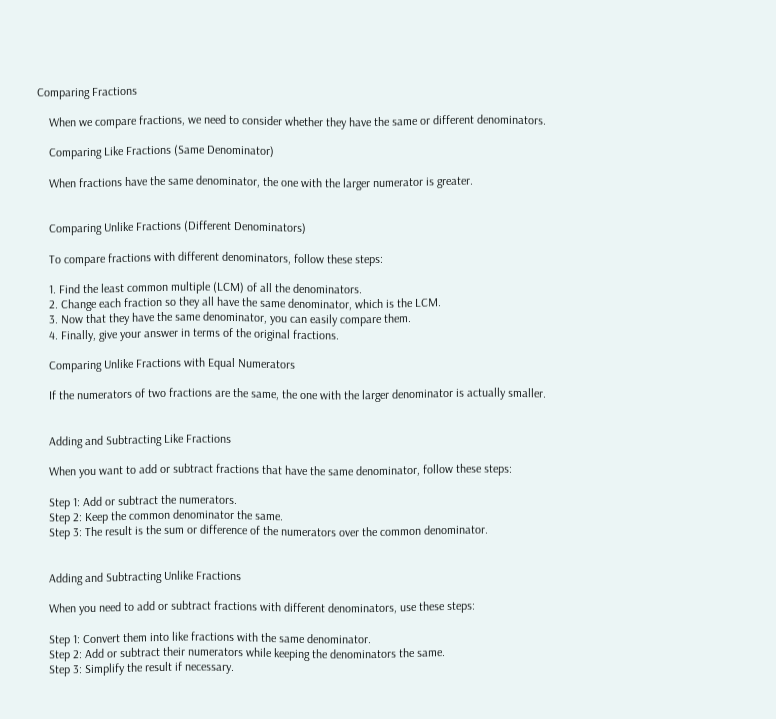Comparing Fractions

    When we compare fractions, we need to consider whether they have the same or different denominators.

    Comparing Like Fractions (Same Denominator)

    When fractions have the same denominator, the one with the larger numerator is greater.


    Comparing Unlike Fractions (Different Denominators)

    To compare fractions with different denominators, follow these steps:

    1. Find the least common multiple (LCM) of all the denominators.
    2. Change each fraction so they all have the same denominator, which is the LCM.
    3. Now that they have the same denominator, you can easily compare them.
    4. Finally, give your answer in terms of the original fractions.

    Comparing Unlike Fractions with Equal Numerators

    If the numerators of two fractions are the same, the one with the larger denominator is actually smaller.


    Adding and Subtracting Like Fractions

    When you want to add or subtract fractions that have the same denominator, follow these steps:

    Step 1: Add or subtract the numerators.
    Step 2: Keep the common denominator the same.
    Step 3: The result is the sum or difference of the numerators over the common denominator.


    Adding and Subtracting Unlike Fractions

    When you need to add or subtract fractions with different denominators, use these steps:

    Step 1: Convert them into like fractions with the same denominator.
    Step 2: Add or subtract their numerators while keeping the denominators the same.
    Step 3: Simplify the result if necessary.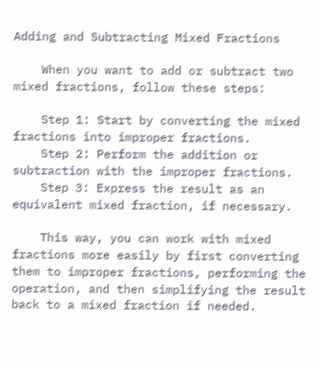Adding and Subtracting Mixed Fractions

    When you want to add or subtract two mixed fractions, follow these steps:

    Step 1: Start by converting the mixed fractions into improper fractions.
    Step 2: Perform the addition or subtraction with the improper fractions.
    Step 3: Express the result as an equivalent mixed fraction, if necessary.

    This way, you can work with mixed fractions more easily by first converting them to improper fractions, performing the operation, and then simplifying the result back to a mixed fraction if needed.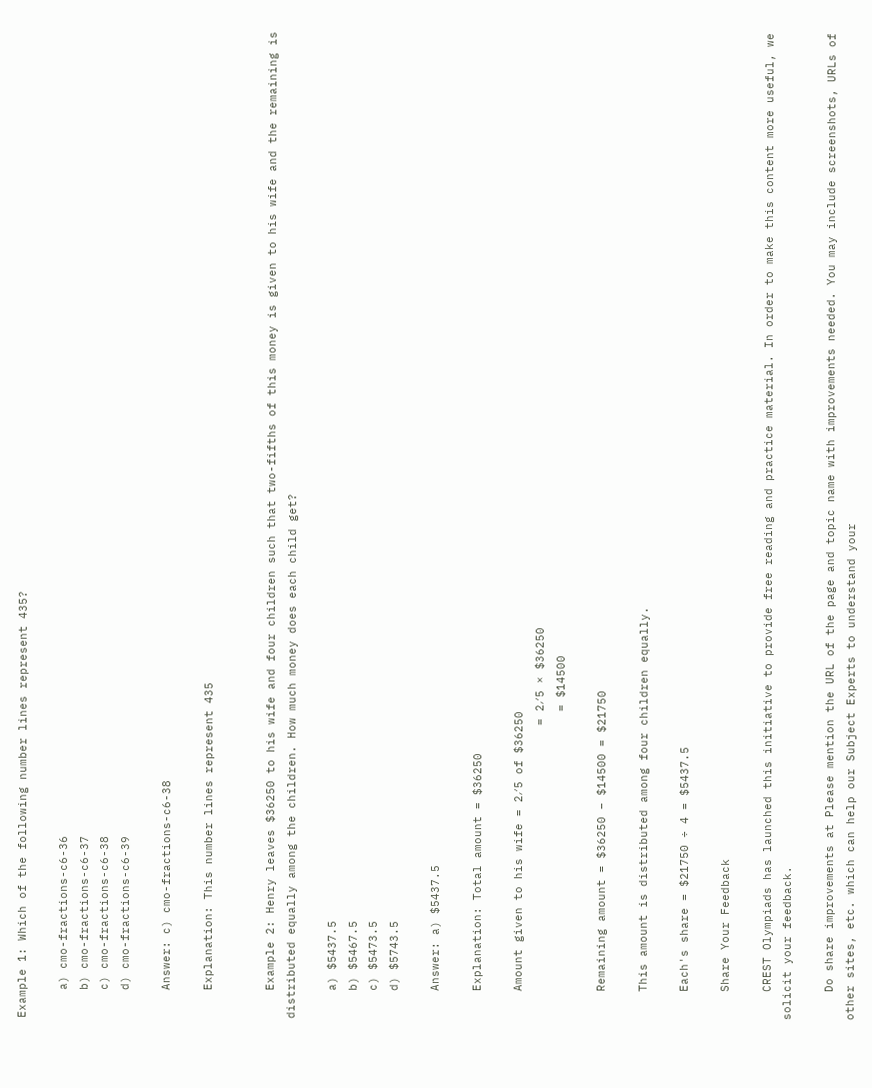Example 1: Which of the following number lines represent 435?

    a) cmo-fractions-c6-36
    b) cmo-fractions-c6-37
    c) cmo-fractions-c6-38
    d) cmo-fractions-c6-39

    Answer: c) cmo-fractions-c6-38

    Explanation: This number lines represent 435


    Example 2: Henry leaves $36250 to his wife and four children such that two-fifths of this money is given to his wife and the remaining is distributed equally among the children. How much money does each child get?

    a) $5437.5
    b) $5467.5
    c) $5473.5
    d) $5743.5

    Answer: a) $5437.5

    Explanation: Total amount = $36250

    Amount given to his wife = 2⁄5 of $36250
                                          = 2⁄5 × $36250
                                            = $14500

    Remaining amount = $36250 − $14500 = $21750

    This amount is distributed among four children equally.

    Each's share = $21750 ÷ 4 = $5437.5

    Share Your Feedback

    CREST Olympiads has launched this initiative to provide free reading and practice material. In order to make this content more useful, we solicit your feedback.

    Do share improvements at Please mention the URL of the page and topic name with improvements needed. You may include screenshots, URLs of other sites, etc. which can help our Subject Experts to understand your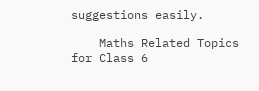suggestions easily.

    Maths Related Topics for Class 6